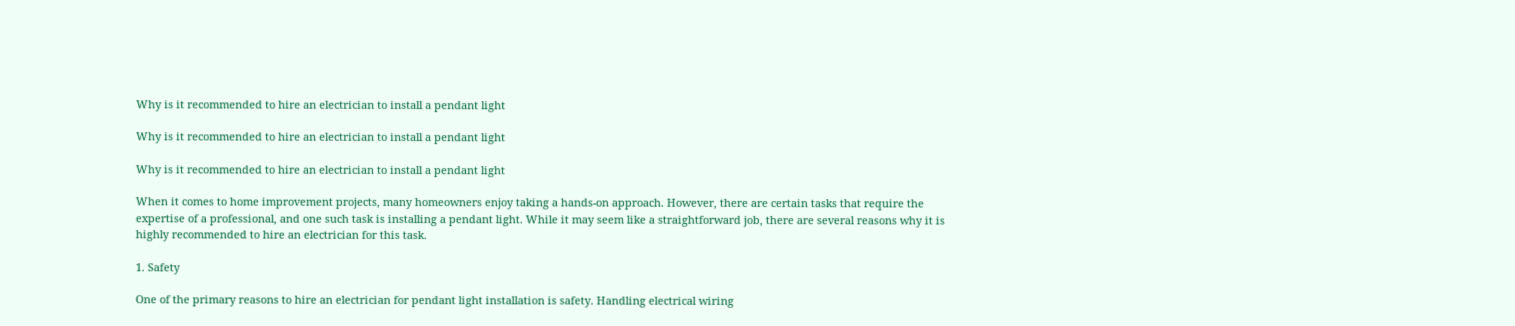Why is it recommended to hire an electrician to install a pendant light

Why is it recommended to hire an electrician to install a pendant light

Why is it recommended to hire an electrician to install a pendant light

When it comes to home improvement projects, many homeowners enjoy taking a hands-on approach. However, there are certain tasks that require the expertise of a professional, and one such task is installing a pendant light. While it may seem like a straightforward job, there are several reasons why it is highly recommended to hire an electrician for this task.

1. Safety

One of the primary reasons to hire an electrician for pendant light installation is safety. Handling electrical wiring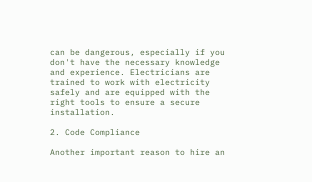can be dangerous, especially if you don't have the necessary knowledge and experience. Electricians are trained to work with electricity safely and are equipped with the right tools to ensure a secure installation.

2. Code Compliance

Another important reason to hire an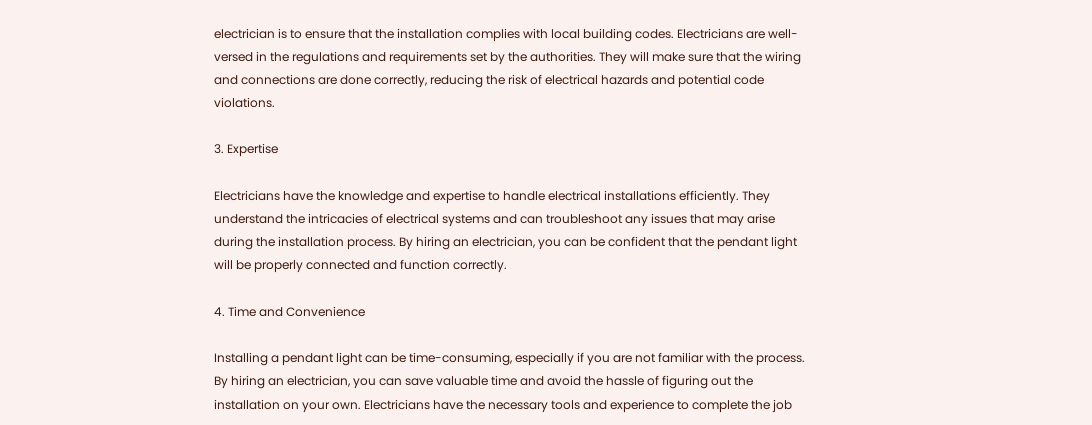electrician is to ensure that the installation complies with local building codes. Electricians are well-versed in the regulations and requirements set by the authorities. They will make sure that the wiring and connections are done correctly, reducing the risk of electrical hazards and potential code violations.

3. Expertise

Electricians have the knowledge and expertise to handle electrical installations efficiently. They understand the intricacies of electrical systems and can troubleshoot any issues that may arise during the installation process. By hiring an electrician, you can be confident that the pendant light will be properly connected and function correctly.

4. Time and Convenience

Installing a pendant light can be time-consuming, especially if you are not familiar with the process. By hiring an electrician, you can save valuable time and avoid the hassle of figuring out the installation on your own. Electricians have the necessary tools and experience to complete the job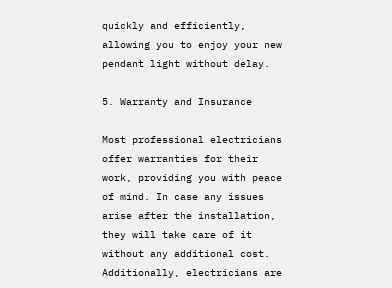quickly and efficiently, allowing you to enjoy your new pendant light without delay.

5. Warranty and Insurance

Most professional electricians offer warranties for their work, providing you with peace of mind. In case any issues arise after the installation, they will take care of it without any additional cost. Additionally, electricians are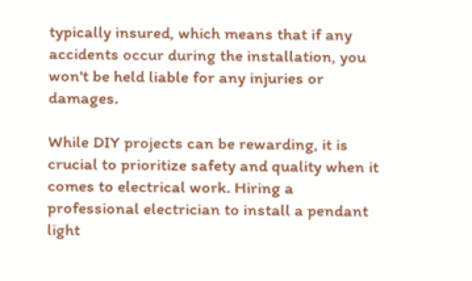typically insured, which means that if any accidents occur during the installation, you won't be held liable for any injuries or damages.

While DIY projects can be rewarding, it is crucial to prioritize safety and quality when it comes to electrical work. Hiring a professional electrician to install a pendant light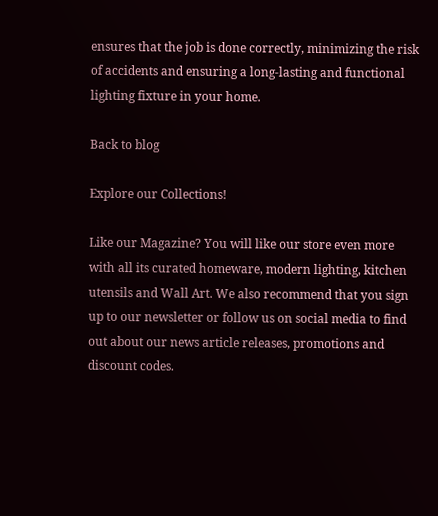ensures that the job is done correctly, minimizing the risk of accidents and ensuring a long-lasting and functional lighting fixture in your home.

Back to blog

Explore our Collections!

Like our Magazine? You will like our store even more with all its curated homeware, modern lighting, kitchen utensils and Wall Art. We also recommend that you sign up to our newsletter or follow us on social media to find out about our news article releases, promotions and discount codes.